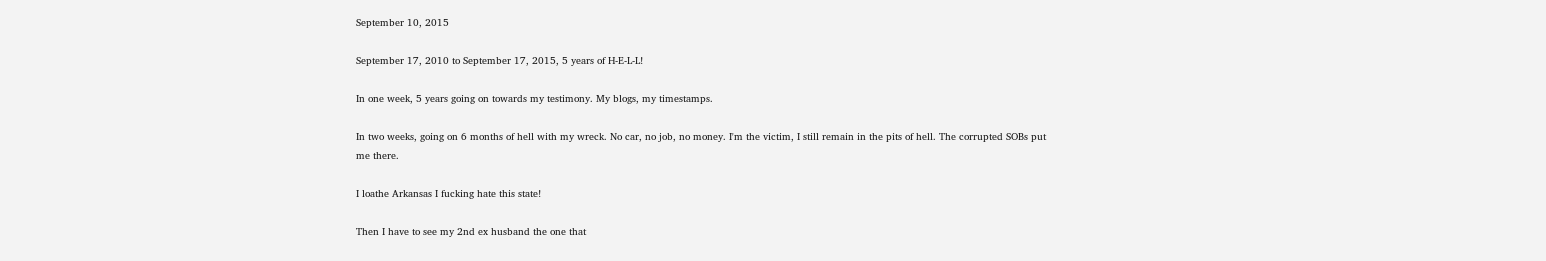September 10, 2015

September 17, 2010 to September 17, 2015, 5 years of H-E-L-L!

In one week, 5 years going on towards my testimony. My blogs, my timestamps.

In two weeks, going on 6 months of hell with my wreck. No car, no job, no money. I'm the victim, I still remain in the pits of hell. The corrupted SOBs put me there.

I loathe Arkansas I fucking hate this state!

Then I have to see my 2nd ex husband the one that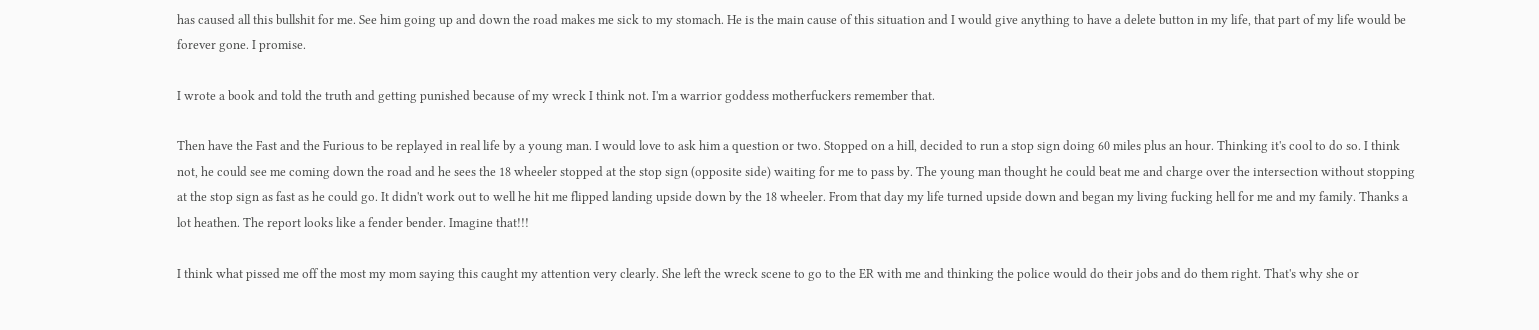has caused all this bullshit for me. See him going up and down the road makes me sick to my stomach. He is the main cause of this situation and I would give anything to have a delete button in my life, that part of my life would be forever gone. I promise.

I wrote a book and told the truth and getting punished because of my wreck I think not. I'm a warrior goddess motherfuckers remember that.

Then have the Fast and the Furious to be replayed in real life by a young man. I would love to ask him a question or two. Stopped on a hill, decided to run a stop sign doing 60 miles plus an hour. Thinking it's cool to do so. I think not, he could see me coming down the road and he sees the 18 wheeler stopped at the stop sign (opposite side) waiting for me to pass by. The young man thought he could beat me and charge over the intersection without stopping at the stop sign as fast as he could go. It didn't work out to well he hit me flipped landing upside down by the 18 wheeler. From that day my life turned upside down and began my living fucking hell for me and my family. Thanks a lot heathen. The report looks like a fender bender. Imagine that!!!

I think what pissed me off the most my mom saying this caught my attention very clearly. She left the wreck scene to go to the ER with me and thinking the police would do their jobs and do them right. That's why she or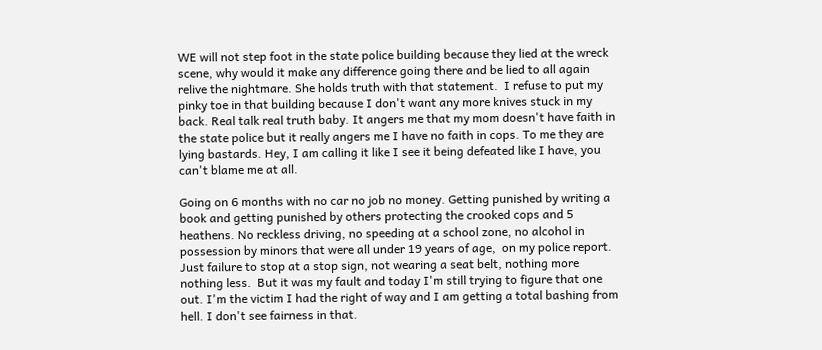WE will not step foot in the state police building because they lied at the wreck scene, why would it make any difference going there and be lied to all again relive the nightmare. She holds truth with that statement.  I refuse to put my pinky toe in that building because I don't want any more knives stuck in my back. Real talk real truth baby. It angers me that my mom doesn't have faith in the state police but it really angers me I have no faith in cops. To me they are lying bastards. Hey, I am calling it like I see it being defeated like I have, you can't blame me at all.

Going on 6 months with no car no job no money. Getting punished by writing a book and getting punished by others protecting the crooked cops and 5 heathens. No reckless driving, no speeding at a school zone, no alcohol in possession by minors that were all under 19 years of age,  on my police report. Just failure to stop at a stop sign, not wearing a seat belt, nothing more nothing less.  But it was my fault and today I'm still trying to figure that one out. I'm the victim I had the right of way and I am getting a total bashing from hell. I don't see fairness in that.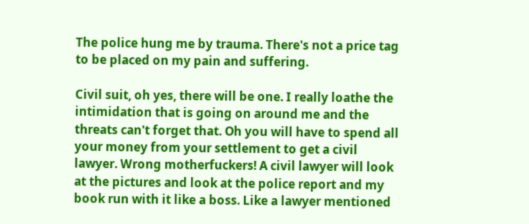The police hung me by trauma. There's not a price tag to be placed on my pain and suffering.

Civil suit, oh yes, there will be one. I really loathe the intimidation that is going on around me and the threats can't forget that. Oh you will have to spend all your money from your settlement to get a civil lawyer. Wrong motherfuckers! A civil lawyer will look at the pictures and look at the police report and my book run with it like a boss. Like a lawyer mentioned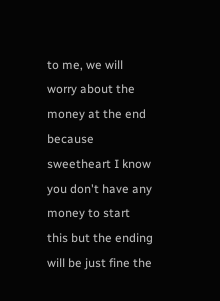to me, we will worry about the money at the end because sweetheart I know you don't have any money to start this but the ending will be just fine the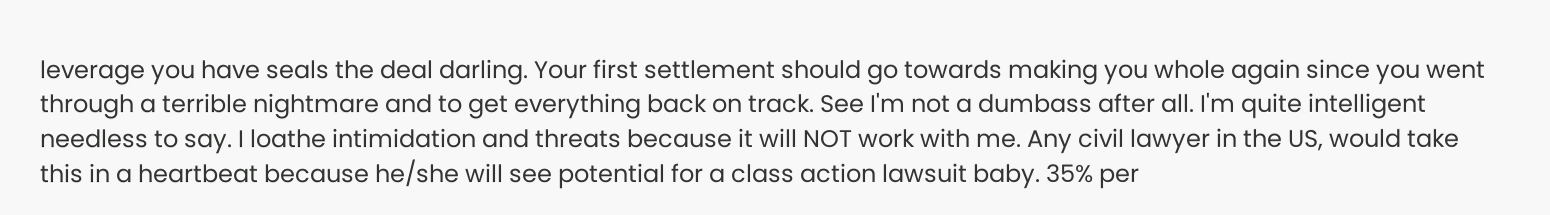leverage you have seals the deal darling. Your first settlement should go towards making you whole again since you went through a terrible nightmare and to get everything back on track. See I'm not a dumbass after all. I'm quite intelligent needless to say. I loathe intimidation and threats because it will NOT work with me. Any civil lawyer in the US, would take this in a heartbeat because he/she will see potential for a class action lawsuit baby. 35% per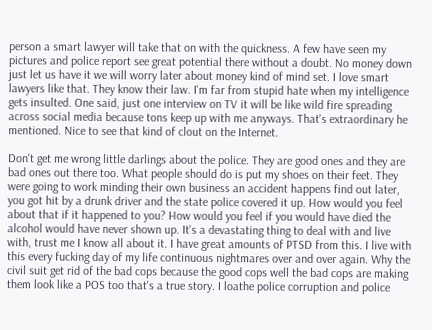person a smart lawyer will take that on with the quickness. A few have seen my pictures and police report see great potential there without a doubt. No money down just let us have it we will worry later about money kind of mind set. I love smart lawyers like that. They know their law. I'm far from stupid hate when my intelligence gets insulted. One said, just one interview on TV it will be like wild fire spreading across social media because tons keep up with me anyways. That's extraordinary he mentioned. Nice to see that kind of clout on the Internet.

Don't get me wrong little darlings about the police. They are good ones and they are bad ones out there too. What people should do is put my shoes on their feet. They were going to work minding their own business an accident happens find out later, you got hit by a drunk driver and the state police covered it up. How would you feel about that if it happened to you? How would you feel if you would have died the alcohol would have never shown up. It's a devastating thing to deal with and live with, trust me I know all about it. I have great amounts of PTSD from this. I live with this every fucking day of my life continuous nightmares over and over again. Why the civil suit get rid of the bad cops because the good cops well the bad cops are making them look like a POS too that's a true story. I loathe police corruption and police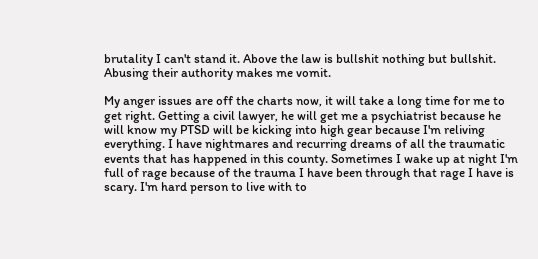brutality I can't stand it. Above the law is bullshit nothing but bullshit. Abusing their authority makes me vomit.

My anger issues are off the charts now, it will take a long time for me to get right. Getting a civil lawyer, he will get me a psychiatrist because he will know my PTSD will be kicking into high gear because I'm reliving everything. I have nightmares and recurring dreams of all the traumatic events that has happened in this county. Sometimes I wake up at night I'm full of rage because of the trauma I have been through that rage I have is scary. I'm hard person to live with to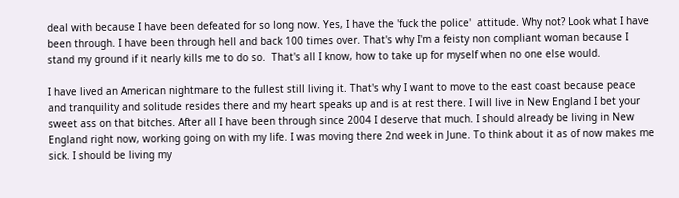deal with because I have been defeated for so long now. Yes, I have the 'fuck the police'  attitude. Why not? Look what I have been through. I have been through hell and back 100 times over. That's why I'm a feisty non compliant woman because I stand my ground if it nearly kills me to do so.  That's all I know, how to take up for myself when no one else would.

I have lived an American nightmare to the fullest still living it. That's why I want to move to the east coast because peace and tranquility and solitude resides there and my heart speaks up and is at rest there. I will live in New England I bet your sweet ass on that bitches. After all I have been through since 2004 I deserve that much. I should already be living in New England right now, working going on with my life. I was moving there 2nd week in June. To think about it as of now makes me sick. I should be living my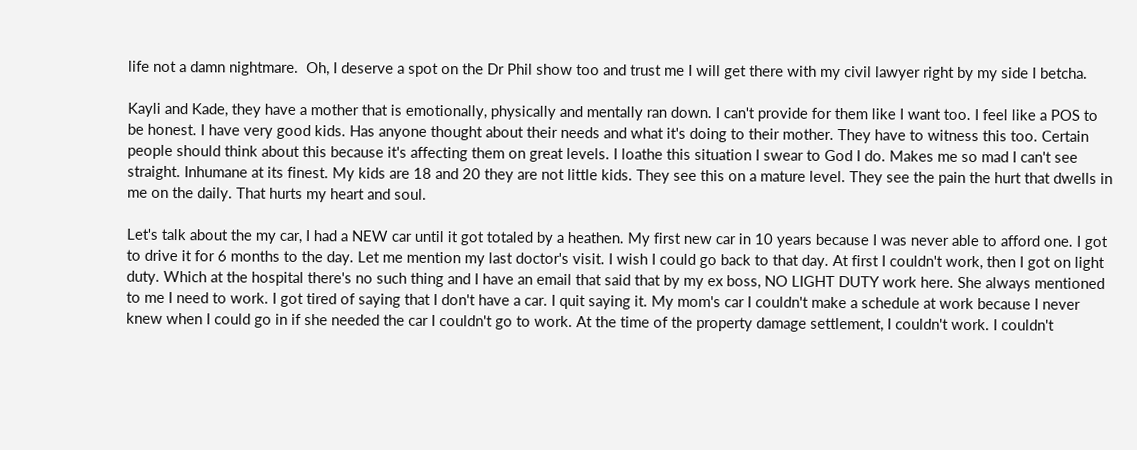life not a damn nightmare.  Oh, I deserve a spot on the Dr Phil show too and trust me I will get there with my civil lawyer right by my side I betcha.

Kayli and Kade, they have a mother that is emotionally, physically and mentally ran down. I can't provide for them like I want too. I feel like a POS to be honest. I have very good kids. Has anyone thought about their needs and what it's doing to their mother. They have to witness this too. Certain people should think about this because it's affecting them on great levels. I loathe this situation I swear to God I do. Makes me so mad I can't see straight. Inhumane at its finest. My kids are 18 and 20 they are not little kids. They see this on a mature level. They see the pain the hurt that dwells in me on the daily. That hurts my heart and soul.

Let's talk about the my car, I had a NEW car until it got totaled by a heathen. My first new car in 10 years because I was never able to afford one. I got to drive it for 6 months to the day. Let me mention my last doctor's visit. I wish I could go back to that day. At first I couldn't work, then I got on light duty. Which at the hospital there's no such thing and I have an email that said that by my ex boss, NO LIGHT DUTY work here. She always mentioned to me I need to work. I got tired of saying that I don't have a car. I quit saying it. My mom's car I couldn't make a schedule at work because I never knew when I could go in if she needed the car I couldn't go to work. At the time of the property damage settlement, I couldn't work. I couldn't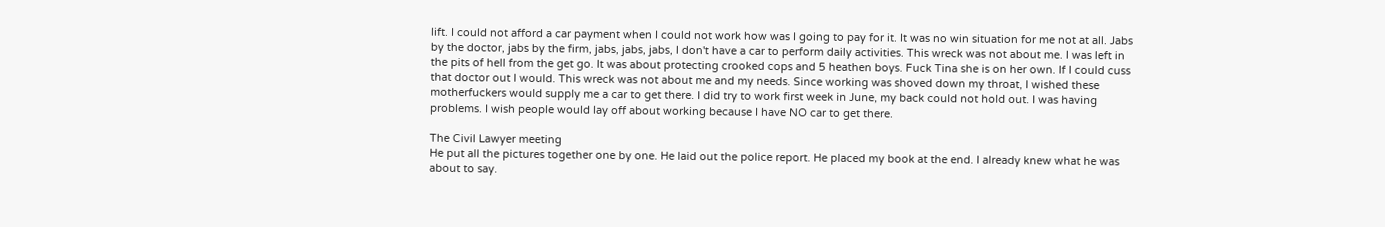lift. I could not afford a car payment when I could not work how was I going to pay for it. It was no win situation for me not at all. Jabs by the doctor, jabs by the firm, jabs, jabs, jabs, I don't have a car to perform daily activities. This wreck was not about me. I was left in the pits of hell from the get go. It was about protecting crooked cops and 5 heathen boys. Fuck Tina she is on her own. If I could cuss that doctor out I would. This wreck was not about me and my needs. Since working was shoved down my throat, I wished these motherfuckers would supply me a car to get there. I did try to work first week in June, my back could not hold out. I was having problems. I wish people would lay off about working because I have NO car to get there.

The Civil Lawyer meeting
He put all the pictures together one by one. He laid out the police report. He placed my book at the end. I already knew what he was about to say.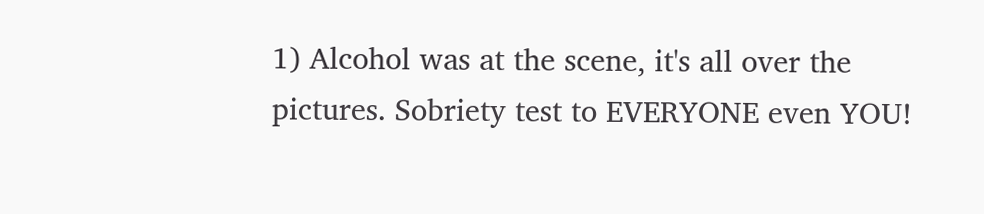1) Alcohol was at the scene, it's all over the pictures. Sobriety test to EVERYONE even YOU!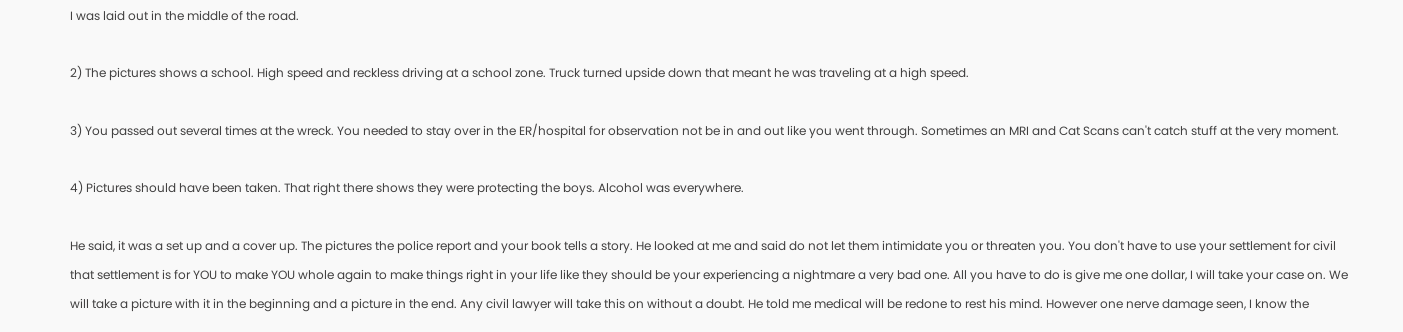I was laid out in the middle of the road.

2) The pictures shows a school. High speed and reckless driving at a school zone. Truck turned upside down that meant he was traveling at a high speed.

3) You passed out several times at the wreck. You needed to stay over in the ER/hospital for observation not be in and out like you went through. Sometimes an MRI and Cat Scans can't catch stuff at the very moment.

4) Pictures should have been taken. That right there shows they were protecting the boys. Alcohol was everywhere.

He said, it was a set up and a cover up. The pictures the police report and your book tells a story. He looked at me and said do not let them intimidate you or threaten you. You don't have to use your settlement for civil that settlement is for YOU to make YOU whole again to make things right in your life like they should be your experiencing a nightmare a very bad one. All you have to do is give me one dollar, I will take your case on. We will take a picture with it in the beginning and a picture in the end. Any civil lawyer will take this on without a doubt. He told me medical will be redone to rest his mind. However one nerve damage seen, I know the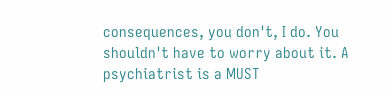consequences, you don't, I do. You shouldn't have to worry about it. A psychiatrist is a MUST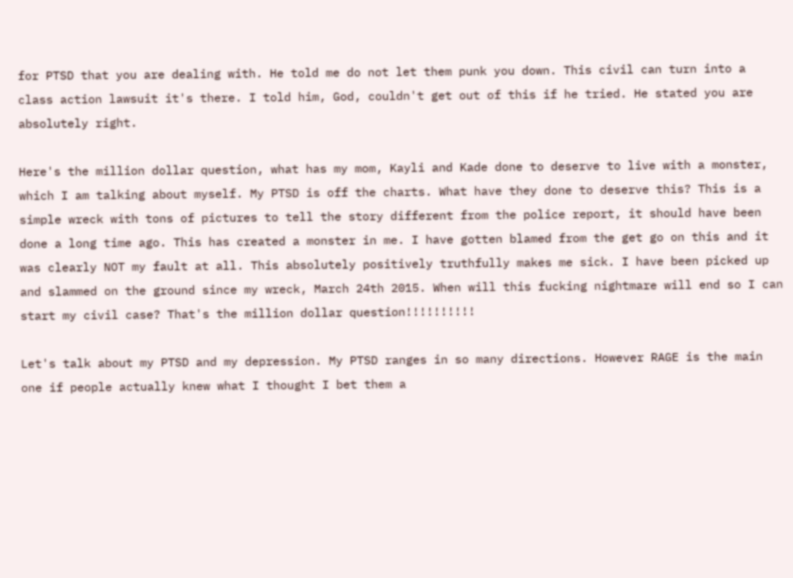for PTSD that you are dealing with. He told me do not let them punk you down. This civil can turn into a class action lawsuit it's there. I told him, God, couldn't get out of this if he tried. He stated you are absolutely right.

Here's the million dollar question, what has my mom, Kayli and Kade done to deserve to live with a monster, which I am talking about myself. My PTSD is off the charts. What have they done to deserve this? This is a simple wreck with tons of pictures to tell the story different from the police report, it should have been done a long time ago. This has created a monster in me. I have gotten blamed from the get go on this and it was clearly NOT my fault at all. This absolutely positively truthfully makes me sick. I have been picked up and slammed on the ground since my wreck, March 24th 2015. When will this fucking nightmare will end so I can start my civil case? That's the million dollar question!!!!!!!!!!

Let's talk about my PTSD and my depression. My PTSD ranges in so many directions. However RAGE is the main one if people actually knew what I thought I bet them a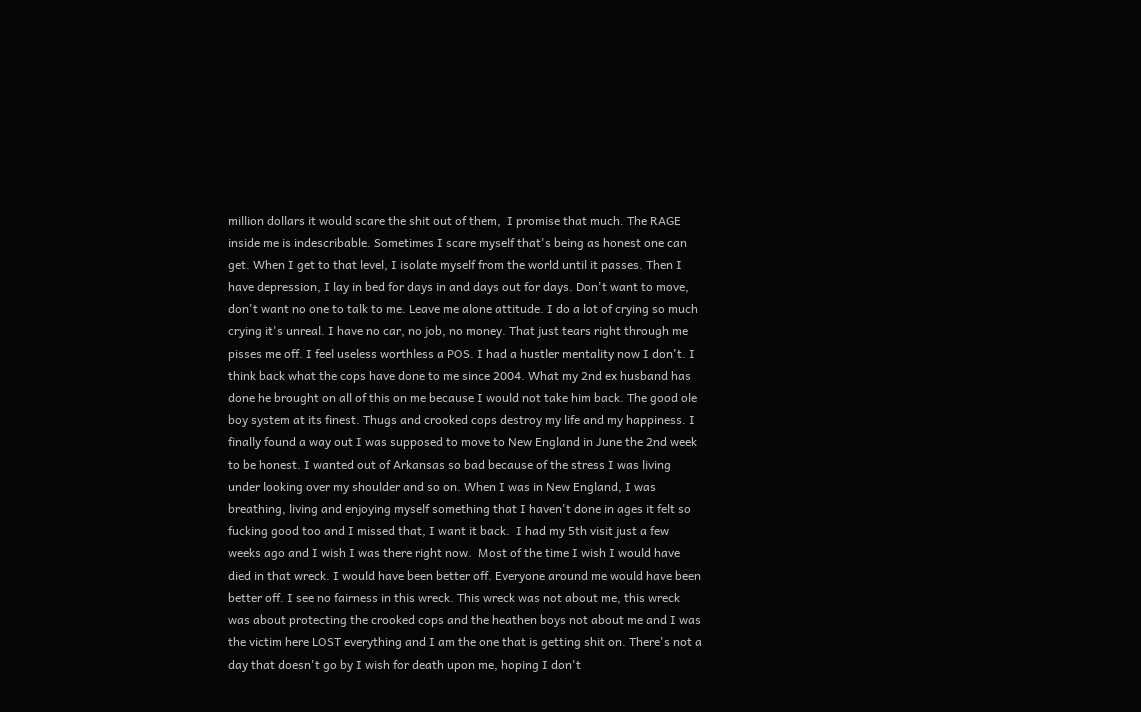million dollars it would scare the shit out of them,  I promise that much. The RAGE inside me is indescribable. Sometimes I scare myself that's being as honest one can get. When I get to that level, I isolate myself from the world until it passes. Then I have depression, I lay in bed for days in and days out for days. Don't want to move, don't want no one to talk to me. Leave me alone attitude. I do a lot of crying so much crying it's unreal. I have no car, no job, no money. That just tears right through me pisses me off. I feel useless worthless a POS. I had a hustler mentality now I don't. I think back what the cops have done to me since 2004. What my 2nd ex husband has done he brought on all of this on me because I would not take him back. The good ole boy system at its finest. Thugs and crooked cops destroy my life and my happiness. I finally found a way out I was supposed to move to New England in June the 2nd week to be honest. I wanted out of Arkansas so bad because of the stress I was living under looking over my shoulder and so on. When I was in New England, I was breathing, living and enjoying myself something that I haven't done in ages it felt so fucking good too and I missed that, I want it back.  I had my 5th visit just a few weeks ago and I wish I was there right now.  Most of the time I wish I would have died in that wreck. I would have been better off. Everyone around me would have been better off. I see no fairness in this wreck. This wreck was not about me, this wreck was about protecting the crooked cops and the heathen boys not about me and I was the victim here LOST everything and I am the one that is getting shit on. There's not a day that doesn't go by I wish for death upon me, hoping I don't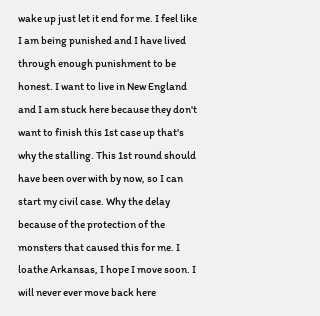wake up just let it end for me. I feel like I am being punished and I have lived through enough punishment to be honest. I want to live in New England and I am stuck here because they don't want to finish this 1st case up that's why the stalling. This 1st round should have been over with by now, so I can start my civil case. Why the delay because of the protection of the monsters that caused this for me. I loathe Arkansas, I hope I move soon. I will never ever move back here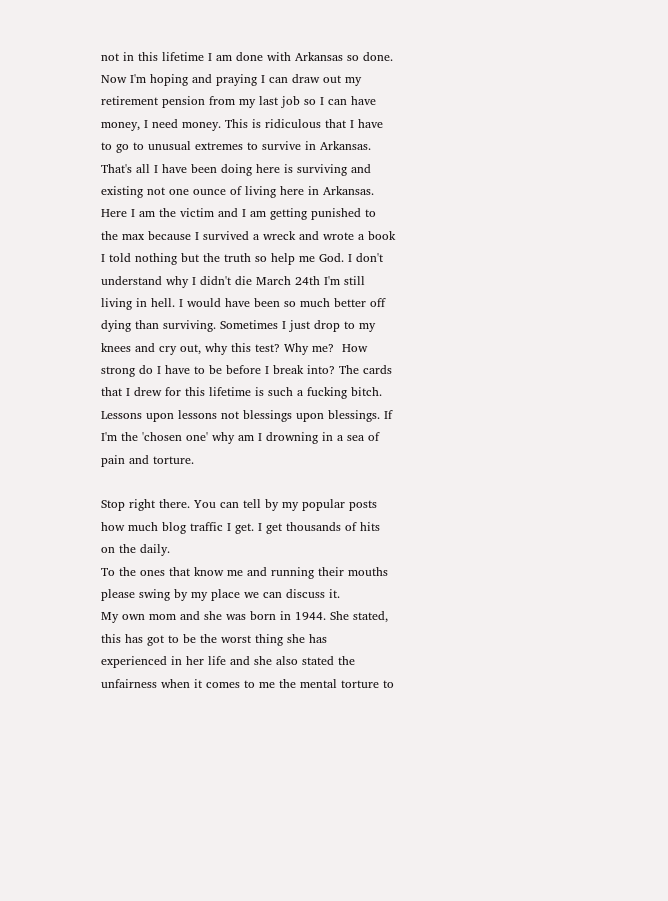not in this lifetime I am done with Arkansas so done. Now I'm hoping and praying I can draw out my retirement pension from my last job so I can have money, I need money. This is ridiculous that I have to go to unusual extremes to survive in Arkansas. That's all I have been doing here is surviving and existing not one ounce of living here in Arkansas.  Here I am the victim and I am getting punished to the max because I survived a wreck and wrote a book I told nothing but the truth so help me God. I don't understand why I didn't die March 24th I'm still living in hell. I would have been so much better off dying than surviving. Sometimes I just drop to my knees and cry out, why this test? Why me?  How strong do I have to be before I break into? The cards that I drew for this lifetime is such a fucking bitch. Lessons upon lessons not blessings upon blessings. If I'm the 'chosen one' why am I drowning in a sea of pain and torture.

Stop right there. You can tell by my popular posts how much blog traffic I get. I get thousands of hits on the daily.
To the ones that know me and running their mouths please swing by my place we can discuss it.
My own mom and she was born in 1944. She stated, this has got to be the worst thing she has experienced in her life and she also stated the unfairness when it comes to me the mental torture to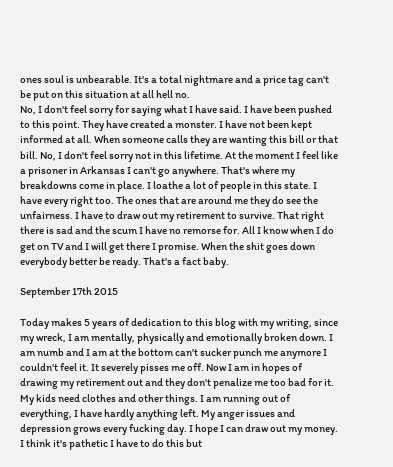ones soul is unbearable. It's a total nightmare and a price tag can't be put on this situation at all hell no.
No, I don't feel sorry for saying what I have said. I have been pushed to this point. They have created a monster. I have not been kept informed at all. When someone calls they are wanting this bill or that bill. No, I don't feel sorry not in this lifetime. At the moment I feel like a prisoner in Arkansas I can't go anywhere. That's where my breakdowns come in place. I loathe a lot of people in this state. I have every right too. The ones that are around me they do see the unfairness. I have to draw out my retirement to survive. That right there is sad and the scum I have no remorse for. All I know when I do get on TV and I will get there I promise. When the shit goes down everybody better be ready. That's a fact baby.

September 17th 2015

Today makes 5 years of dedication to this blog with my writing, since my wreck, I am mentally, physically and emotionally broken down. I am numb and I am at the bottom can't sucker punch me anymore I couldn't feel it. It severely pisses me off. Now I am in hopes of drawing my retirement out and they don't penalize me too bad for it. My kids need clothes and other things. I am running out of everything, I have hardly anything left. My anger issues and depression grows every fucking day. I hope I can draw out my money. I think it's pathetic I have to do this but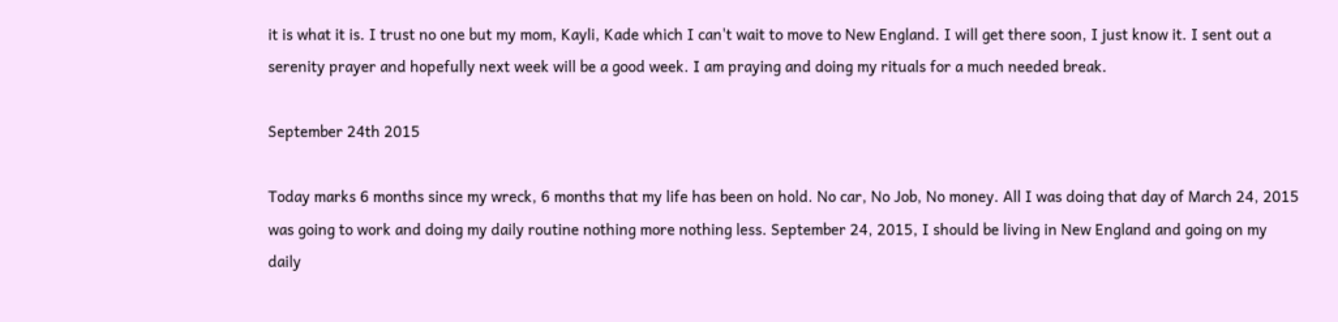it is what it is. I trust no one but my mom, Kayli, Kade which I can't wait to move to New England. I will get there soon, I just know it. I sent out a serenity prayer and hopefully next week will be a good week. I am praying and doing my rituals for a much needed break.

September 24th 2015

Today marks 6 months since my wreck, 6 months that my life has been on hold. No car, No Job, No money. All I was doing that day of March 24, 2015 was going to work and doing my daily routine nothing more nothing less. September 24, 2015, I should be living in New England and going on my daily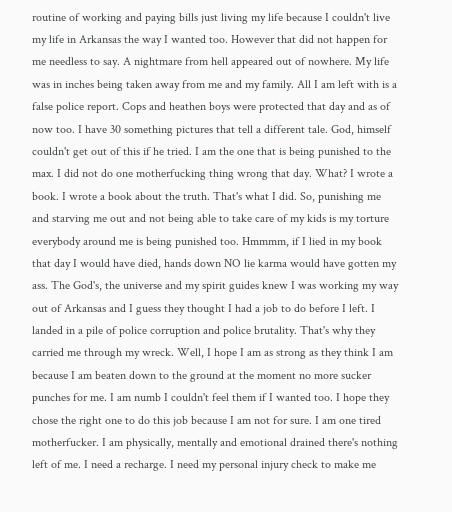routine of working and paying bills just living my life because I couldn't live my life in Arkansas the way I wanted too. However that did not happen for me needless to say. A nightmare from hell appeared out of nowhere. My life was in inches being taken away from me and my family. All I am left with is a false police report. Cops and heathen boys were protected that day and as of now too. I have 30 something pictures that tell a different tale. God, himself couldn't get out of this if he tried. I am the one that is being punished to the max. I did not do one motherfucking thing wrong that day. What? I wrote a book. I wrote a book about the truth. That's what I did. So, punishing me and starving me out and not being able to take care of my kids is my torture everybody around me is being punished too. Hmmmm, if I lied in my book that day I would have died, hands down NO lie karma would have gotten my ass. The God's, the universe and my spirit guides knew I was working my way out of Arkansas and I guess they thought I had a job to do before I left. I landed in a pile of police corruption and police brutality. That's why they carried me through my wreck. Well, I hope I am as strong as they think I am because I am beaten down to the ground at the moment no more sucker punches for me. I am numb I couldn't feel them if I wanted too. I hope they chose the right one to do this job because I am not for sure. I am one tired motherfucker. I am physically, mentally and emotional drained there's nothing left of me. I need a recharge. I need my personal injury check to make me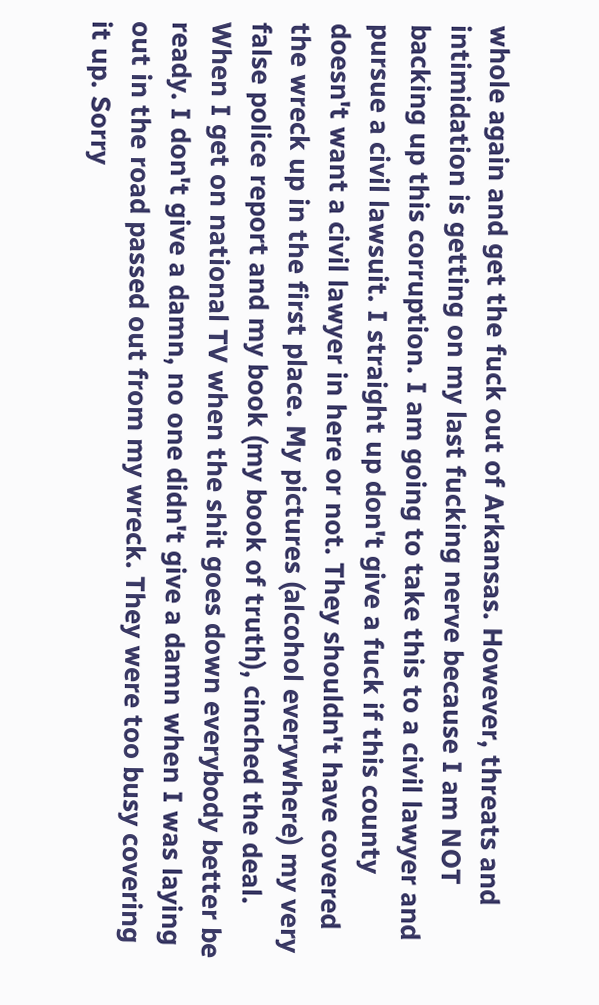whole again and get the fuck out of Arkansas. However, threats and intimidation is getting on my last fucking nerve because I am NOT backing up this corruption. I am going to take this to a civil lawyer and pursue a civil lawsuit. I straight up don't give a fuck if this county doesn't want a civil lawyer in here or not. They shouldn't have covered the wreck up in the first place. My pictures (alcohol everywhere) my very false police report and my book (my book of truth), cinched the deal. When I get on national TV when the shit goes down everybody better be ready. I don't give a damn, no one didn't give a damn when I was laying out in the road passed out from my wreck. They were too busy covering it up. Sorry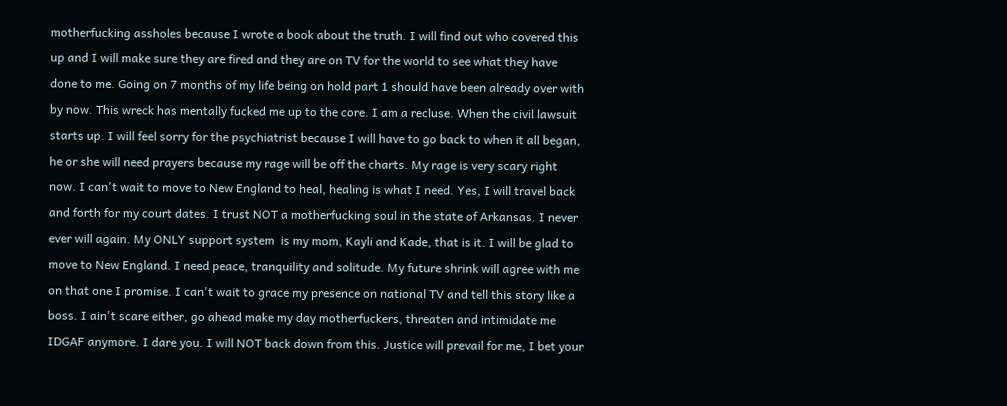motherfucking assholes because I wrote a book about the truth. I will find out who covered this up and I will make sure they are fired and they are on TV for the world to see what they have done to me. Going on 7 months of my life being on hold part 1 should have been already over with by now. This wreck has mentally fucked me up to the core. I am a recluse. When the civil lawsuit starts up. I will feel sorry for the psychiatrist because I will have to go back to when it all began, he or she will need prayers because my rage will be off the charts. My rage is very scary right now. I can't wait to move to New England to heal, healing is what I need. Yes, I will travel back and forth for my court dates. I trust NOT a motherfucking soul in the state of Arkansas. I never ever will again. My ONLY support system  is my mom, Kayli and Kade, that is it. I will be glad to move to New England. I need peace, tranquility and solitude. My future shrink will agree with me on that one I promise. I can't wait to grace my presence on national TV and tell this story like a boss. I ain't scare either, go ahead make my day motherfuckers, threaten and intimidate me IDGAF anymore. I dare you. I will NOT back down from this. Justice will prevail for me, I bet your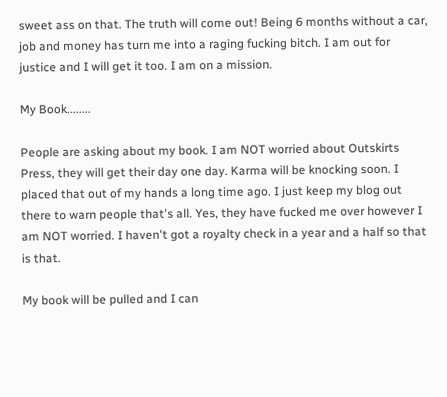sweet ass on that. The truth will come out! Being 6 months without a car, job and money has turn me into a raging fucking bitch. I am out for justice and I will get it too. I am on a mission.

My Book........

People are asking about my book. I am NOT worried about Outskirts Press, they will get their day one day. Karma will be knocking soon. I placed that out of my hands a long time ago. I just keep my blog out there to warn people that's all. Yes, they have fucked me over however I am NOT worried. I haven't got a royalty check in a year and a half so that is that.

My book will be pulled and I can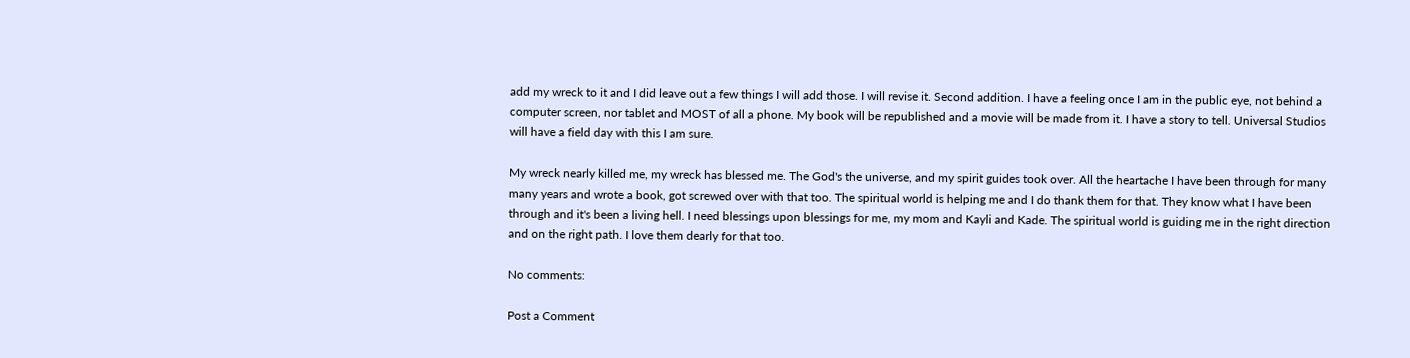add my wreck to it and I did leave out a few things I will add those. I will revise it. Second addition. I have a feeling once I am in the public eye, not behind a computer screen, nor tablet and MOST of all a phone. My book will be republished and a movie will be made from it. I have a story to tell. Universal Studios will have a field day with this I am sure.

My wreck nearly killed me, my wreck has blessed me. The God's the universe, and my spirit guides took over. All the heartache I have been through for many many years and wrote a book, got screwed over with that too. The spiritual world is helping me and I do thank them for that. They know what I have been through and it's been a living hell. I need blessings upon blessings for me, my mom and Kayli and Kade. The spiritual world is guiding me in the right direction and on the right path. I love them dearly for that too.

No comments:

Post a Comment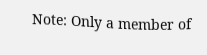Note: Only a member of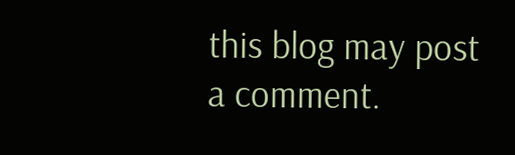this blog may post a comment.